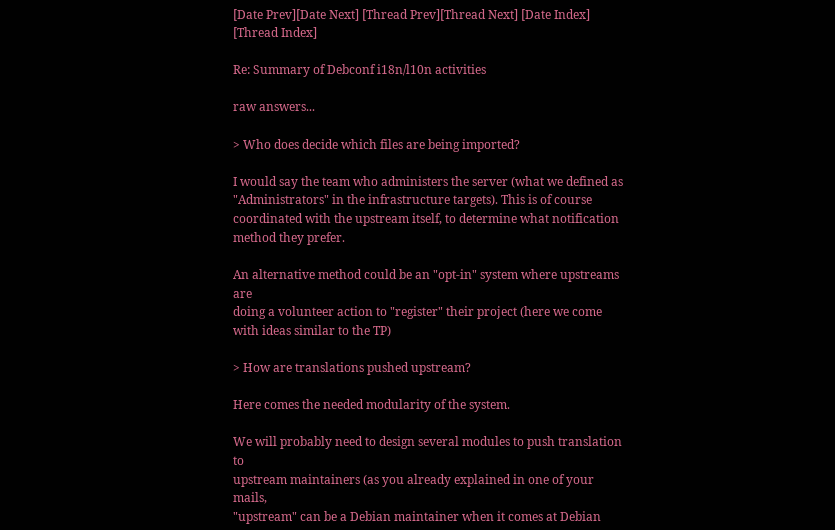[Date Prev][Date Next] [Thread Prev][Thread Next] [Date Index] [Thread Index]

Re: Summary of Debconf i18n/l10n activities

raw answers...

> Who does decide which files are being imported?

I would say the team who administers the server (what we defined as
"Administrators" in the infrastructure targets). This is of course
coordinated with the upstream itself, to determine what notification
method they prefer.

An alternative method could be an "opt-in" system where upstreams are
doing a volunteer action to "register" their project (here we come
with ideas similar to the TP)

> How are translations pushed upstream?

Here comes the needed modularity of the system.

We will probably need to design several modules to push translation to
upstream maintainers (as you already explained in one of your mails,
"upstream" can be a Debian maintainer when it comes at Debian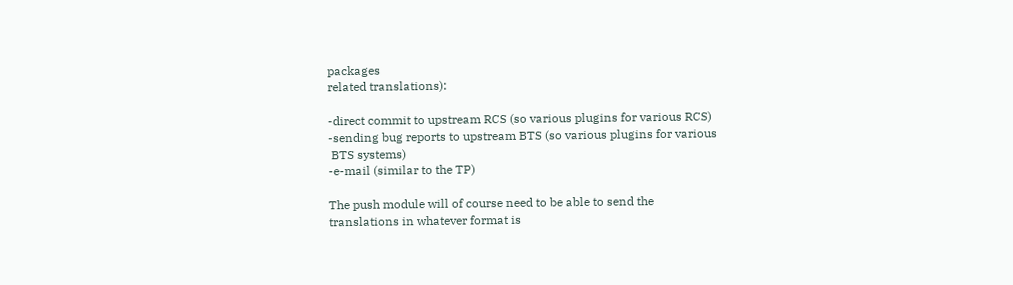packages
related translations):

-direct commit to upstream RCS (so various plugins for various RCS)
-sending bug reports to upstream BTS (so various plugins for various
 BTS systems)
-e-mail (similar to the TP)

The push module will of course need to be able to send the
translations in whatever format is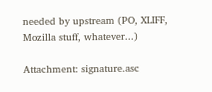needed by upstream (PO, XLIFF,
Mozilla stuff, whatever...)

Attachment: signature.asc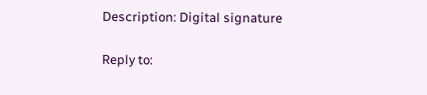Description: Digital signature

Reply to: